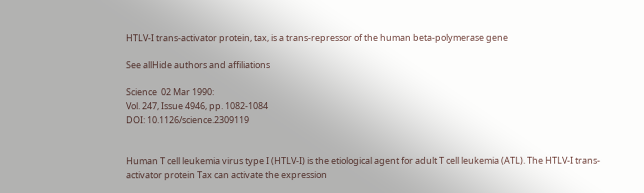HTLV-I trans-activator protein, tax, is a trans-repressor of the human beta-polymerase gene

See allHide authors and affiliations

Science  02 Mar 1990:
Vol. 247, Issue 4946, pp. 1082-1084
DOI: 10.1126/science.2309119


Human T cell leukemia virus type I (HTLV-I) is the etiological agent for adult T cell leukemia (ATL). The HTLV-I trans-activator protein Tax can activate the expression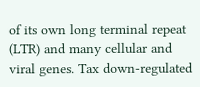of its own long terminal repeat (LTR) and many cellular and viral genes. Tax down-regulated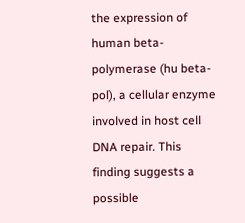the expression of human beta-polymerase (hu beta-pol), a cellular enzyme involved in host cell DNA repair. This finding suggests a possible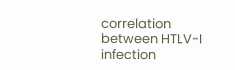correlation between HTLV-I infection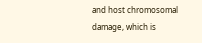and host chromosomal damage, which is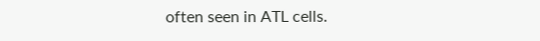often seen in ATL cells.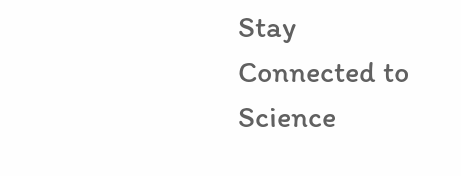Stay Connected to Science